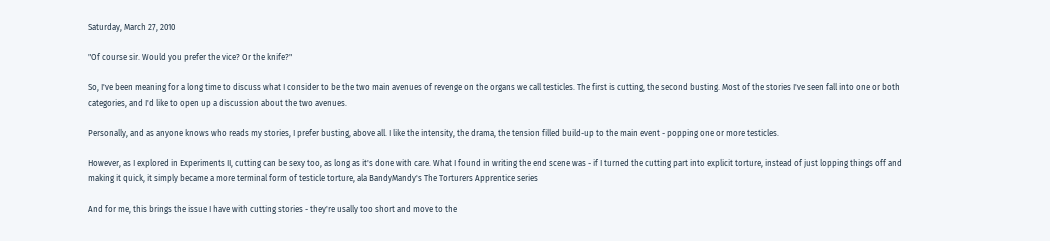Saturday, March 27, 2010

"Of course sir. Would you prefer the vice? Or the knife?"

So, I've been meaning for a long time to discuss what I consider to be the two main avenues of revenge on the organs we call testicles. The first is cutting, the second busting. Most of the stories I've seen fall into one or both categories, and I'd like to open up a discussion about the two avenues.

Personally, and as anyone knows who reads my stories, I prefer busting, above all. I like the intensity, the drama, the tension filled build-up to the main event - popping one or more testicles.

However, as I explored in Experiments II, cutting can be sexy too, as long as it's done with care. What I found in writing the end scene was - if I turned the cutting part into explicit torture, instead of just lopping things off and making it quick, it simply became a more terminal form of testicle torture, ala BandyMandy's The Torturers Apprentice series

And for me, this brings the issue I have with cutting stories - they're usally too short and move to the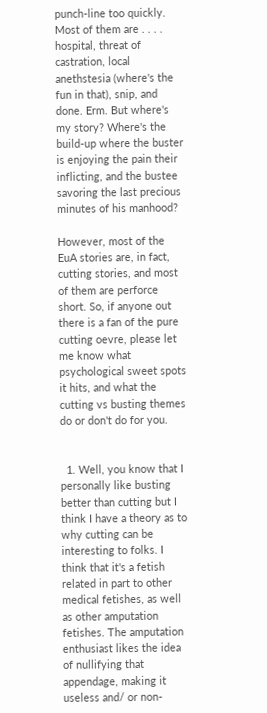punch-line too quickly. Most of them are . . . . hospital, threat of castration, local anethstesia (where's the fun in that), snip, and done. Erm. But where's my story? Where's the build-up where the buster is enjoying the pain their inflicting, and the bustee savoring the last precious minutes of his manhood?

However, most of the EuA stories are, in fact, cutting stories, and most of them are perforce short. So, if anyone out there is a fan of the pure cutting oevre, please let me know what psychological sweet spots it hits, and what the cutting vs busting themes do or don't do for you.


  1. Well, you know that I personally like busting better than cutting but I think I have a theory as to why cutting can be interesting to folks. I think that it's a fetish related in part to other medical fetishes, as well as other amputation fetishes. The amputation enthusiast likes the idea of nullifying that appendage, making it useless and/ or non-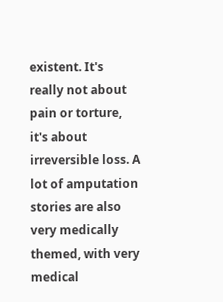existent. It's really not about pain or torture, it's about irreversible loss. A lot of amputation stories are also very medically themed, with very medical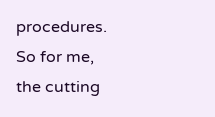procedures. So for me, the cutting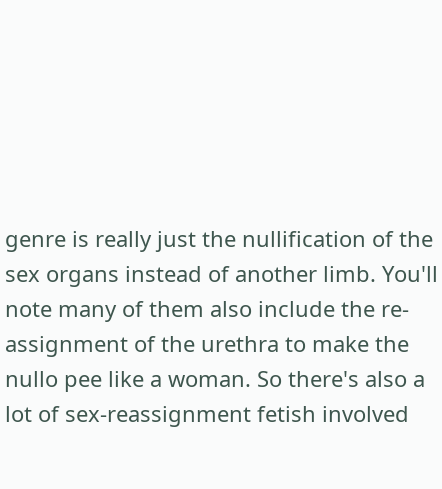genre is really just the nullification of the sex organs instead of another limb. You'll note many of them also include the re-assignment of the urethra to make the nullo pee like a woman. So there's also a lot of sex-reassignment fetish involved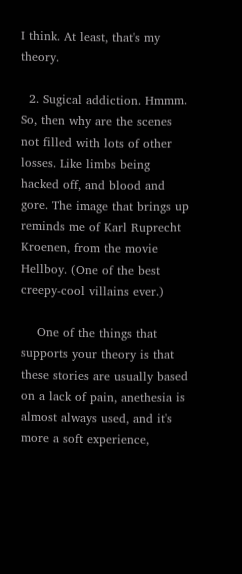I think. At least, that's my theory.

  2. Sugical addiction. Hmmm. So, then why are the scenes not filled with lots of other losses. Like limbs being hacked off, and blood and gore. The image that brings up reminds me of Karl Ruprecht Kroenen, from the movie Hellboy. (One of the best creepy-cool villains ever.)

    One of the things that supports your theory is that these stories are usually based on a lack of pain, anethesia is almost always used, and it's more a soft experience,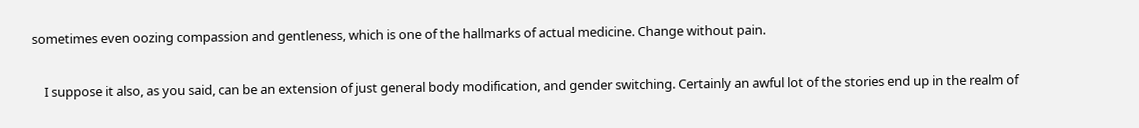sometimes even oozing compassion and gentleness, which is one of the hallmarks of actual medicine. Change without pain.

    I suppose it also, as you said, can be an extension of just general body modification, and gender switching. Certainly an awful lot of the stories end up in the realm of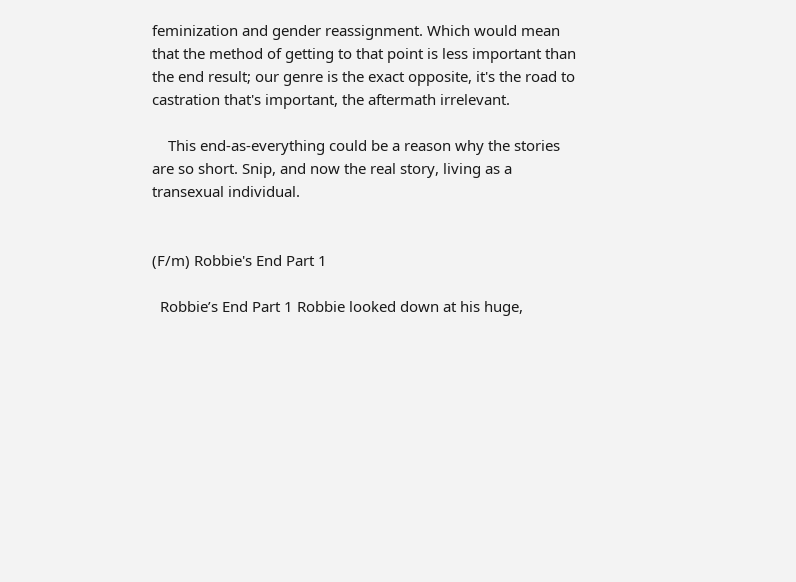feminization and gender reassignment. Which would mean that the method of getting to that point is less important than the end result; our genre is the exact opposite, it's the road to castration that's important, the aftermath irrelevant.

    This end-as-everything could be a reason why the stories are so short. Snip, and now the real story, living as a transexual individual.


(F/m) Robbie's End Part 1

  Robbie’s End Part 1 Robbie looked down at his huge,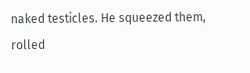naked testicles. He squeezed them, rolled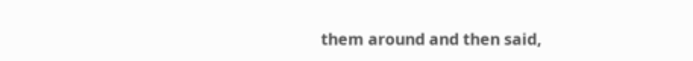them around and then said,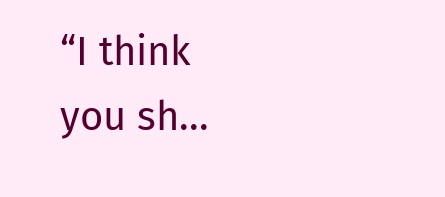“I think you sh...